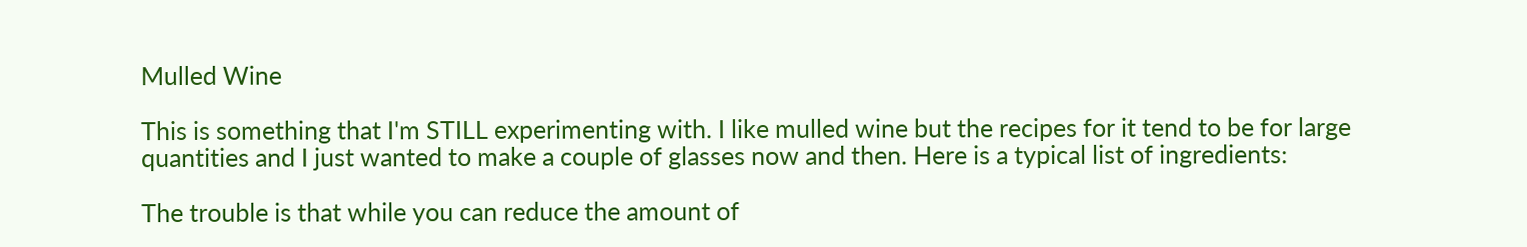Mulled Wine

This is something that I'm STILL experimenting with. I like mulled wine but the recipes for it tend to be for large quantities and I just wanted to make a couple of glasses now and then. Here is a typical list of ingredients:

The trouble is that while you can reduce the amount of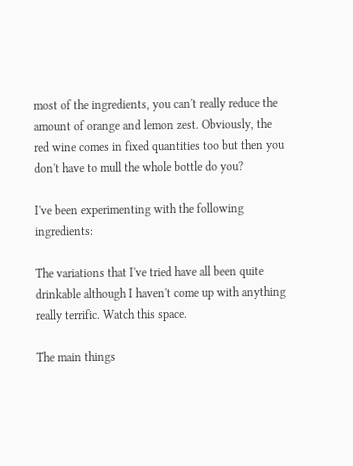most of the ingredients, you can't really reduce the amount of orange and lemon zest. Obviously, the red wine comes in fixed quantities too but then you don't have to mull the whole bottle do you?

I've been experimenting with the following ingredients:

The variations that I've tried have all been quite drinkable although I haven't come up with anything really terrific. Watch this space.

The main things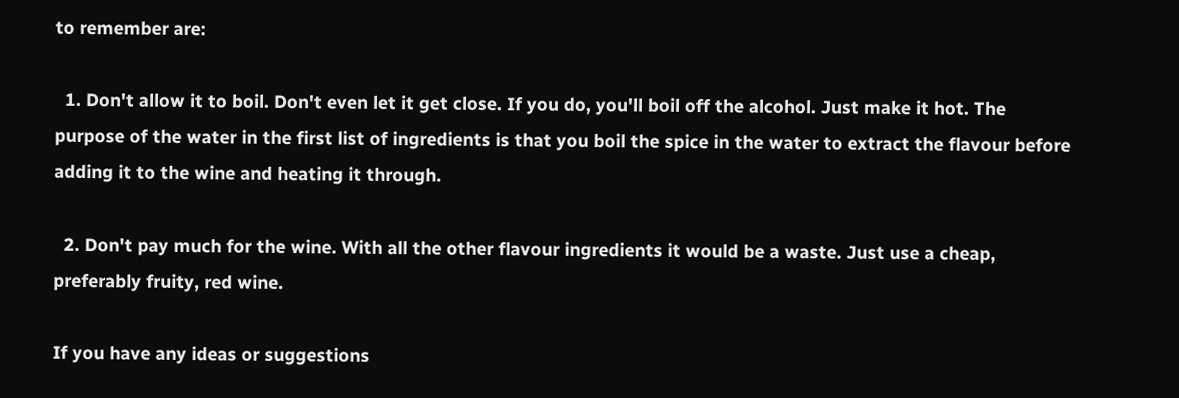to remember are:

  1. Don't allow it to boil. Don't even let it get close. If you do, you'll boil off the alcohol. Just make it hot. The purpose of the water in the first list of ingredients is that you boil the spice in the water to extract the flavour before adding it to the wine and heating it through.

  2. Don't pay much for the wine. With all the other flavour ingredients it would be a waste. Just use a cheap, preferably fruity, red wine.

If you have any ideas or suggestions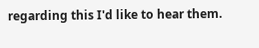regarding this I'd like to hear them.